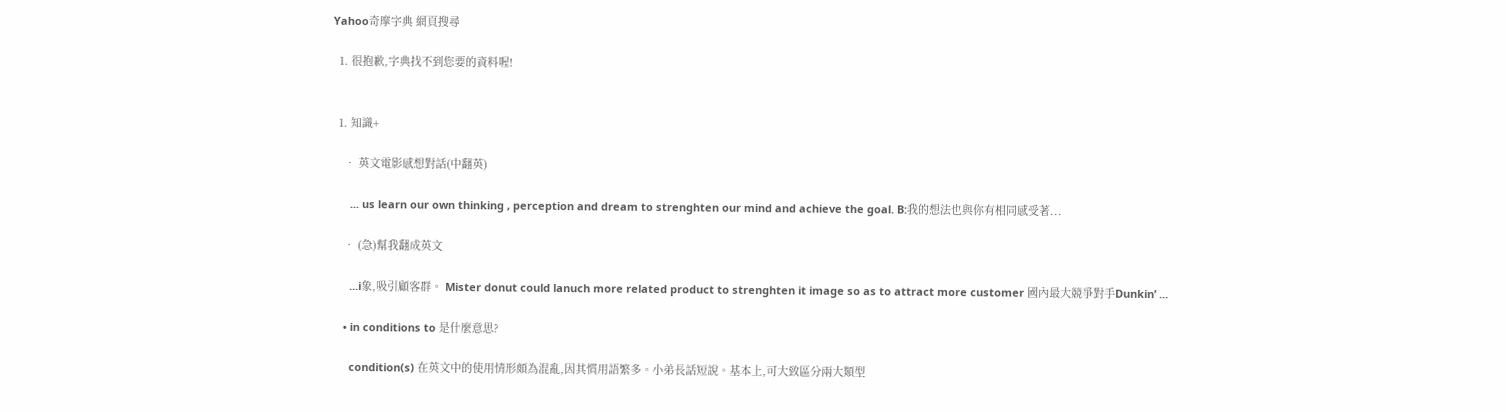Yahoo奇摩字典 網頁搜尋

  1. 很抱歉,字典找不到您要的資料喔!


  1. 知識+

    • 英文電影感想對話(中翻英)

      ... us learn our own thinking , perception and dream to strenghten our mind and achieve the goal. B:我的想法也與你有相同感受著...

    • (急)幫我翻成英文

      ...i象,吸引顧客群。 Mister donut could lanuch more related product to strenghten it image so as to attract more customer 國內最大競爭對手Dunkin’ ...

    • in conditions to 是什麼意思?

      condition(s) 在英文中的使用情形頗為混亂,因其慣用語繁多。小弟長話短說。基本上,可大致區分兩大類型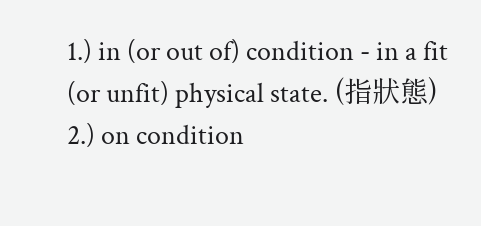1.) in (or out of) condition - in a fit (or unfit) physical state. (指狀態) 2.) on condition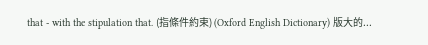that - with the stipulation that. (指條件約束) (Oxford English Dictionary) 版大的...